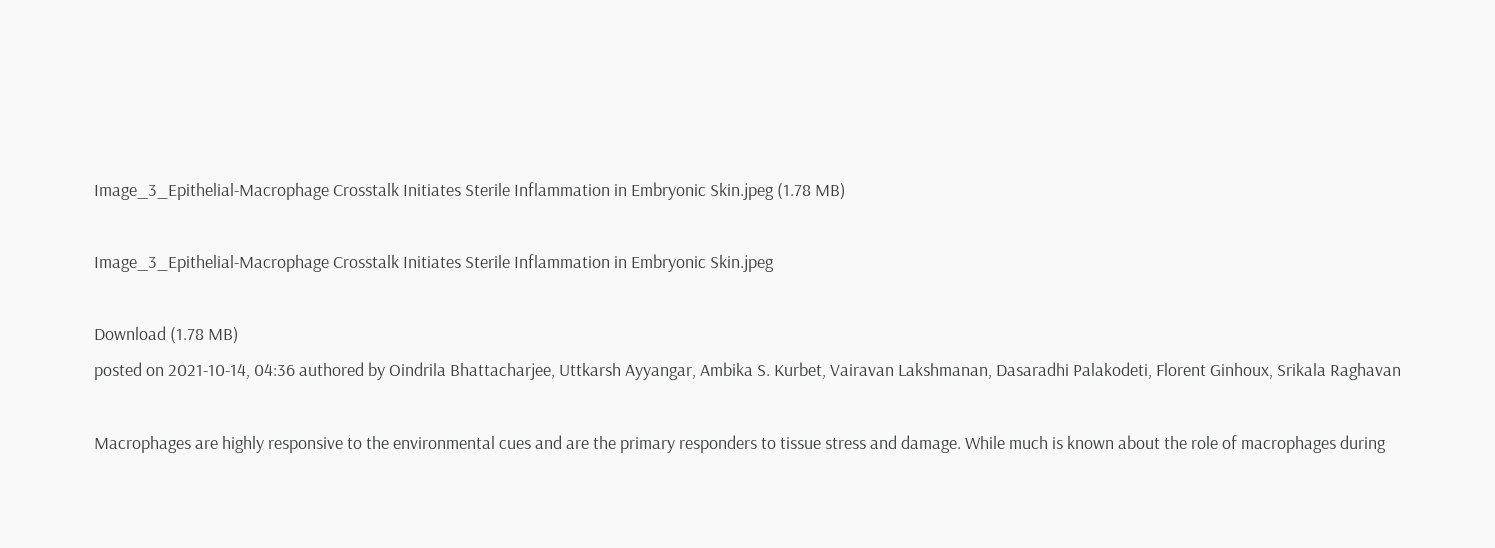Image_3_Epithelial-Macrophage Crosstalk Initiates Sterile Inflammation in Embryonic Skin.jpeg (1.78 MB)

Image_3_Epithelial-Macrophage Crosstalk Initiates Sterile Inflammation in Embryonic Skin.jpeg

Download (1.78 MB)
posted on 2021-10-14, 04:36 authored by Oindrila Bhattacharjee, Uttkarsh Ayyangar, Ambika S. Kurbet, Vairavan Lakshmanan, Dasaradhi Palakodeti, Florent Ginhoux, Srikala Raghavan

Macrophages are highly responsive to the environmental cues and are the primary responders to tissue stress and damage. While much is known about the role of macrophages during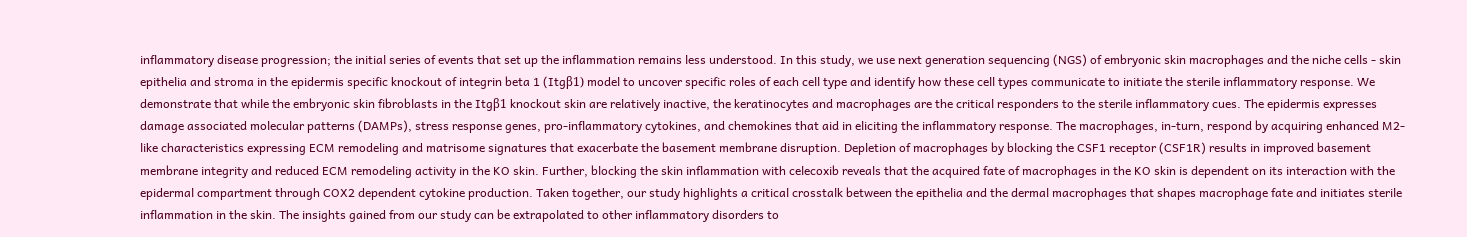inflammatory disease progression; the initial series of events that set up the inflammation remains less understood. In this study, we use next generation sequencing (NGS) of embryonic skin macrophages and the niche cells - skin epithelia and stroma in the epidermis specific knockout of integrin beta 1 (Itgβ1) model to uncover specific roles of each cell type and identify how these cell types communicate to initiate the sterile inflammatory response. We demonstrate that while the embryonic skin fibroblasts in the Itgβ1 knockout skin are relatively inactive, the keratinocytes and macrophages are the critical responders to the sterile inflammatory cues. The epidermis expresses damage associated molecular patterns (DAMPs), stress response genes, pro-inflammatory cytokines, and chemokines that aid in eliciting the inflammatory response. The macrophages, in-turn, respond by acquiring enhanced M2-like characteristics expressing ECM remodeling and matrisome signatures that exacerbate the basement membrane disruption. Depletion of macrophages by blocking the CSF1 receptor (CSF1R) results in improved basement membrane integrity and reduced ECM remodeling activity in the KO skin. Further, blocking the skin inflammation with celecoxib reveals that the acquired fate of macrophages in the KO skin is dependent on its interaction with the epidermal compartment through COX2 dependent cytokine production. Taken together, our study highlights a critical crosstalk between the epithelia and the dermal macrophages that shapes macrophage fate and initiates sterile inflammation in the skin. The insights gained from our study can be extrapolated to other inflammatory disorders to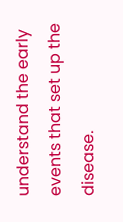understand the early events that set up the disease.